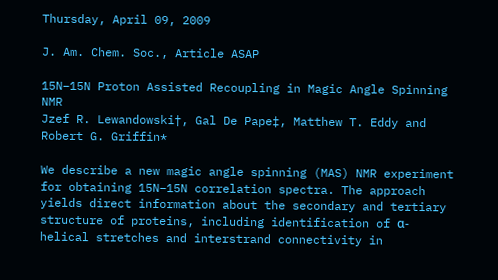Thursday, April 09, 2009

J. Am. Chem. Soc., Article ASAP

15N−15N Proton Assisted Recoupling in Magic Angle Spinning NMR
Jzef R. Lewandowski†, Gal De Pape‡, Matthew T. Eddy and Robert G. Griffin*

We describe a new magic angle spinning (MAS) NMR experiment for obtaining 15N−15N correlation spectra. The approach yields direct information about the secondary and tertiary structure of proteins, including identification of α-helical stretches and interstrand connectivity in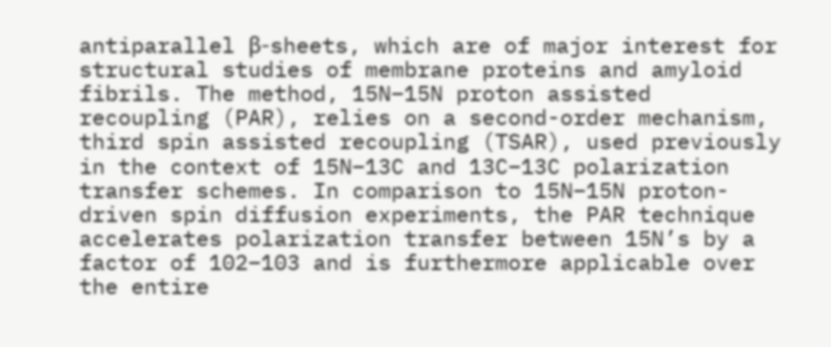antiparallel β-sheets, which are of major interest for structural studies of membrane proteins and amyloid fibrils. The method, 15N−15N proton assisted recoupling (PAR), relies on a second-order mechanism, third spin assisted recoupling (TSAR), used previously in the context of 15N−13C and 13C−13C polarization transfer schemes. In comparison to 15N−15N proton-driven spin diffusion experiments, the PAR technique accelerates polarization transfer between 15N’s by a factor of 102−103 and is furthermore applicable over the entire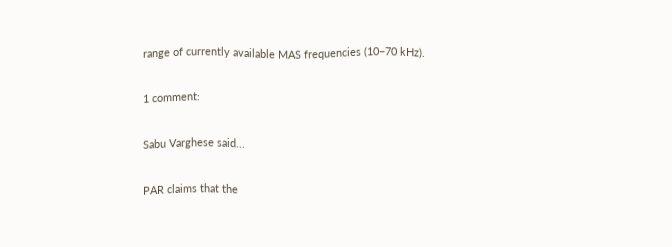range of currently available MAS frequencies (10−70 kHz).

1 comment:

Sabu Varghese said...

PAR claims that the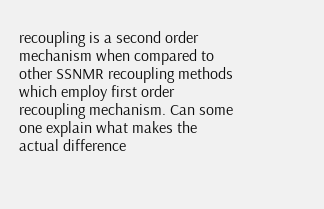recoupling is a second order mechanism when compared to other SSNMR recoupling methods which employ first order recoupling mechanism. Can some one explain what makes the actual difference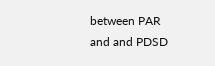between PAR and and PDSD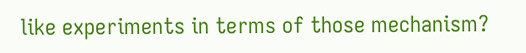like experiments in terms of those mechanism?